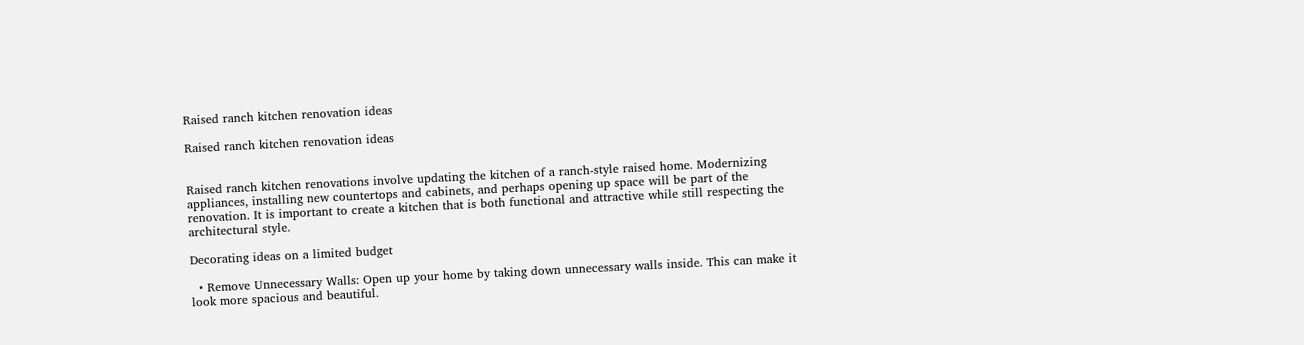Raised ranch kitchen renovation ideas

Raised ranch kitchen renovation ideas


Raised ranch kitchen renovations involve updating the kitchen of a ranch-style raised home. Modernizing appliances, installing new countertops and cabinets, and perhaps opening up space will be part of the renovation. It is important to create a kitchen that is both functional and attractive while still respecting the architectural style.

Decorating ideas on a limited budget

  • Remove Unnecessary Walls: Open up your home by taking down unnecessary walls inside. This can make it look more spacious and beautiful.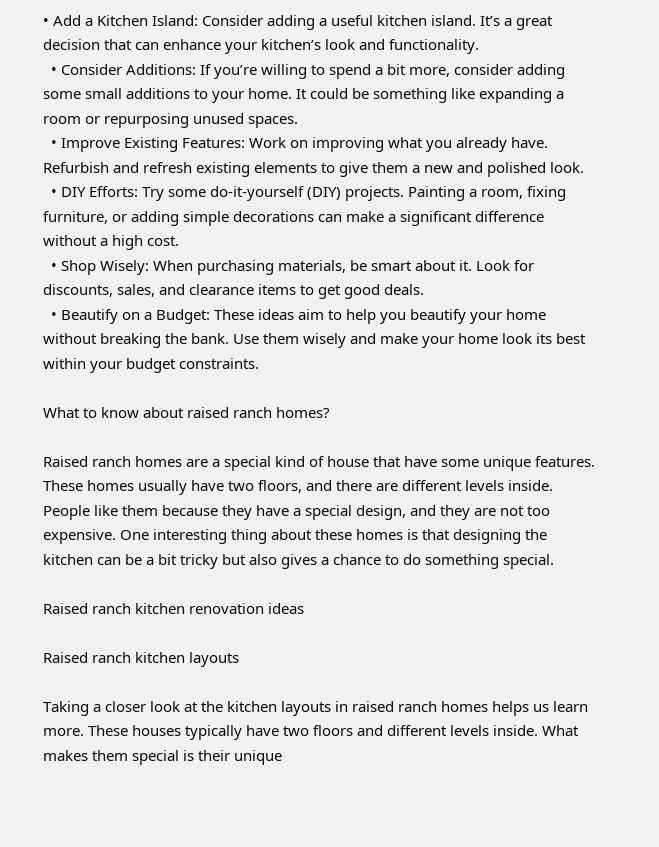• Add a Kitchen Island: Consider adding a useful kitchen island. It’s a great decision that can enhance your kitchen’s look and functionality.
  • Consider Additions: If you’re willing to spend a bit more, consider adding some small additions to your home. It could be something like expanding a room or repurposing unused spaces.
  • Improve Existing Features: Work on improving what you already have. Refurbish and refresh existing elements to give them a new and polished look.
  • DIY Efforts: Try some do-it-yourself (DIY) projects. Painting a room, fixing furniture, or adding simple decorations can make a significant difference without a high cost.
  • Shop Wisely: When purchasing materials, be smart about it. Look for discounts, sales, and clearance items to get good deals.
  • Beautify on a Budget: These ideas aim to help you beautify your home without breaking the bank. Use them wisely and make your home look its best within your budget constraints.

What to know about raised ranch homes?

Raised ranch homes are a special kind of house that have some unique features. These homes usually have two floors, and there are different levels inside. People like them because they have a special design, and they are not too expensive. One interesting thing about these homes is that designing the kitchen can be a bit tricky but also gives a chance to do something special.

Raised ranch kitchen renovation ideas

Raised ranch kitchen layouts

Taking a closer look at the kitchen layouts in raised ranch homes helps us learn more. These houses typically have two floors and different levels inside. What makes them special is their unique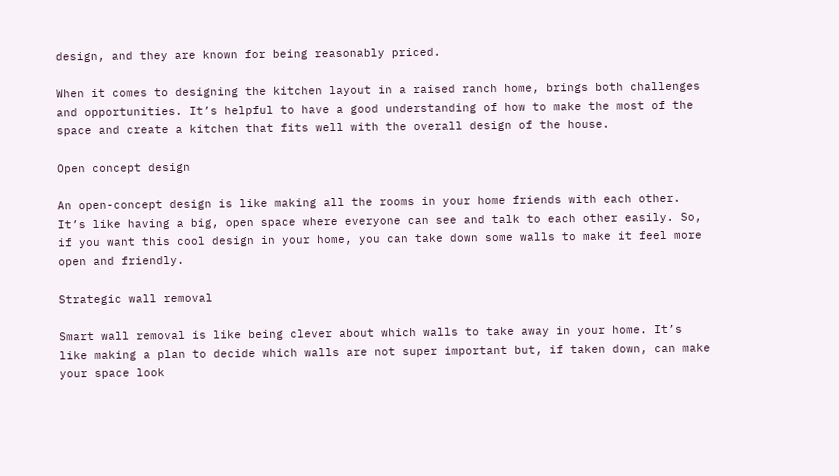design, and they are known for being reasonably priced.

When it comes to designing the kitchen layout in a raised ranch home, brings both challenges and opportunities. It’s helpful to have a good understanding of how to make the most of the space and create a kitchen that fits well with the overall design of the house.

Open concept design

An open-concept design is like making all the rooms in your home friends with each other.  It’s like having a big, open space where everyone can see and talk to each other easily. So, if you want this cool design in your home, you can take down some walls to make it feel more open and friendly.

Strategic wall removal

Smart wall removal is like being clever about which walls to take away in your home. It’s like making a plan to decide which walls are not super important but, if taken down, can make your space look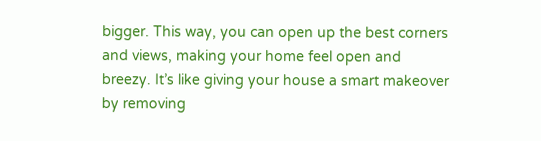bigger. This way, you can open up the best corners and views, making your home feel open and breezy. It’s like giving your house a smart makeover by removing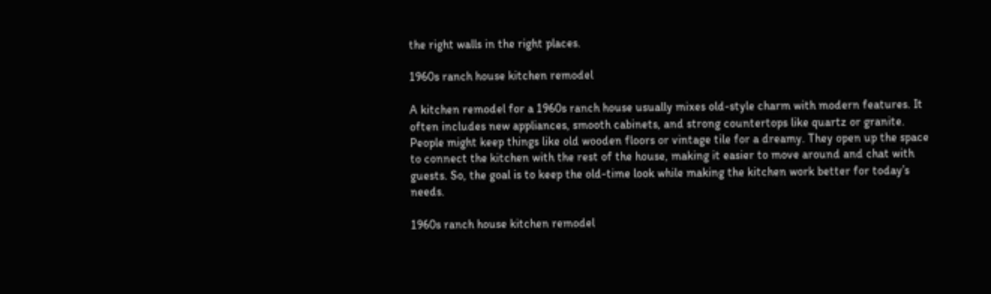the right walls in the right places.

1960s ranch house kitchen remodel

A kitchen remodel for a 1960s ranch house usually mixes old-style charm with modern features. It often includes new appliances, smooth cabinets, and strong countertops like quartz or granite. People might keep things like old wooden floors or vintage tile for a dreamy. They open up the space to connect the kitchen with the rest of the house, making it easier to move around and chat with guests. So, the goal is to keep the old-time look while making the kitchen work better for today’s needs.

1960s ranch house kitchen remodel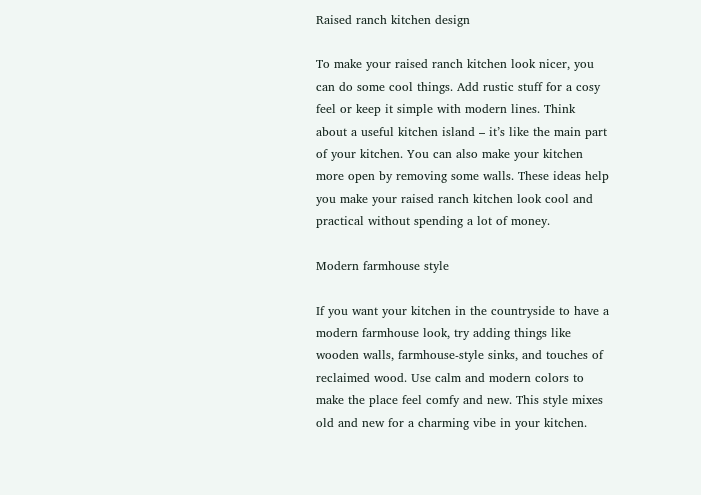Raised ranch kitchen design

To make your raised ranch kitchen look nicer, you can do some cool things. Add rustic stuff for a cosy feel or keep it simple with modern lines. Think about a useful kitchen island – it’s like the main part of your kitchen. You can also make your kitchen more open by removing some walls. These ideas help you make your raised ranch kitchen look cool and practical without spending a lot of money.

Modern farmhouse style

If you want your kitchen in the countryside to have a modern farmhouse look, try adding things like wooden walls, farmhouse-style sinks, and touches of reclaimed wood. Use calm and modern colors to make the place feel comfy and new. This style mixes old and new for a charming vibe in your kitchen.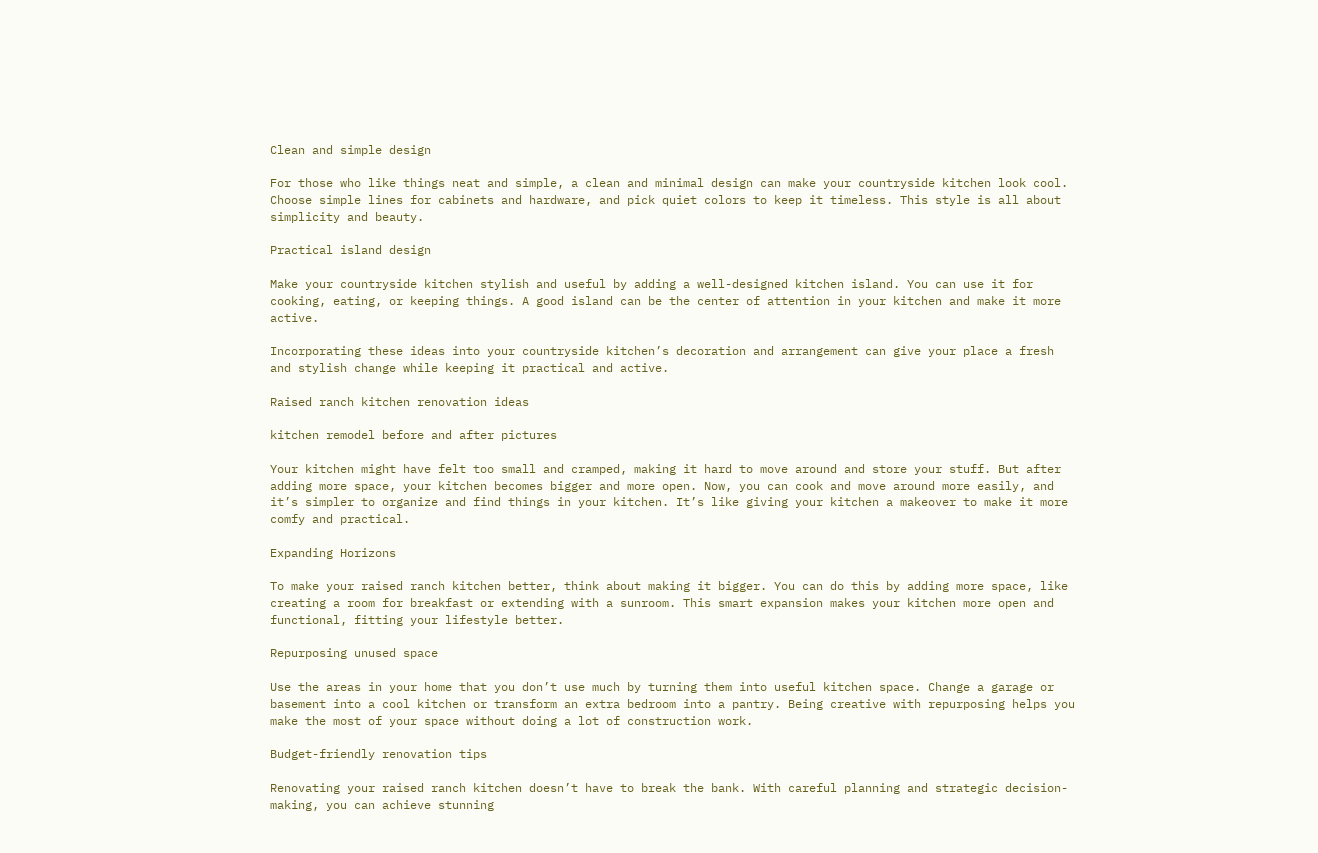Clean and simple design

For those who like things neat and simple, a clean and minimal design can make your countryside kitchen look cool. Choose simple lines for cabinets and hardware, and pick quiet colors to keep it timeless. This style is all about simplicity and beauty.

Practical island design

Make your countryside kitchen stylish and useful by adding a well-designed kitchen island. You can use it for cooking, eating, or keeping things. A good island can be the center of attention in your kitchen and make it more active.

Incorporating these ideas into your countryside kitchen’s decoration and arrangement can give your place a fresh and stylish change while keeping it practical and active.

Raised ranch kitchen renovation ideas

kitchen remodel before and after pictures

Your kitchen might have felt too small and cramped, making it hard to move around and store your stuff. But after adding more space, your kitchen becomes bigger and more open. Now, you can cook and move around more easily, and it’s simpler to organize and find things in your kitchen. It’s like giving your kitchen a makeover to make it more comfy and practical.

Expanding Horizons

To make your raised ranch kitchen better, think about making it bigger. You can do this by adding more space, like creating a room for breakfast or extending with a sunroom. This smart expansion makes your kitchen more open and functional, fitting your lifestyle better.

Repurposing unused space

Use the areas in your home that you don’t use much by turning them into useful kitchen space. Change a garage or basement into a cool kitchen or transform an extra bedroom into a pantry. Being creative with repurposing helps you make the most of your space without doing a lot of construction work.

Budget-friendly renovation tips

Renovating your raised ranch kitchen doesn’t have to break the bank. With careful planning and strategic decision-making, you can achieve stunning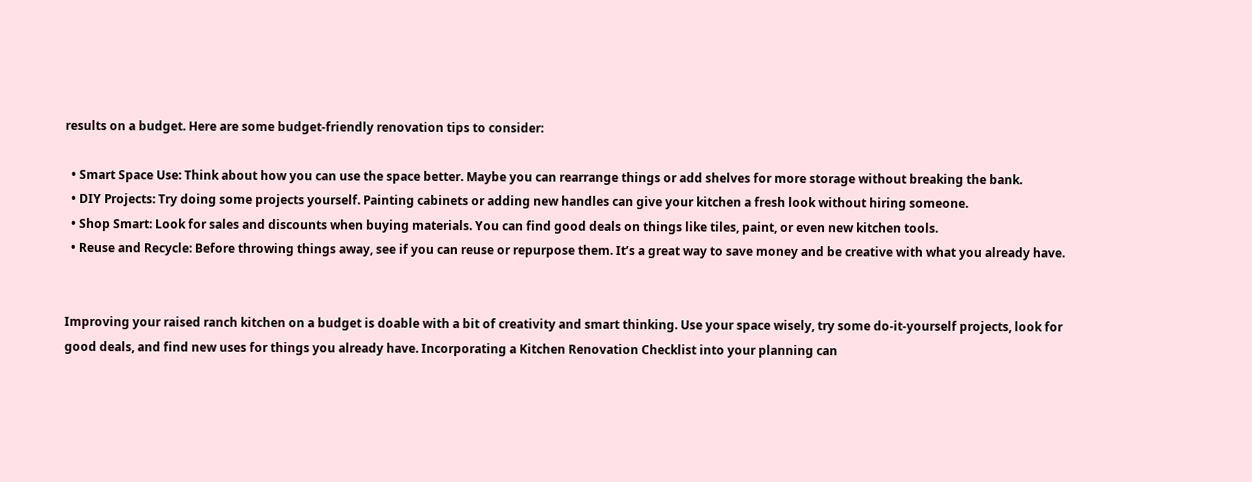results on a budget. Here are some budget-friendly renovation tips to consider:

  • Smart Space Use: Think about how you can use the space better. Maybe you can rearrange things or add shelves for more storage without breaking the bank.
  • DIY Projects: Try doing some projects yourself. Painting cabinets or adding new handles can give your kitchen a fresh look without hiring someone.
  • Shop Smart: Look for sales and discounts when buying materials. You can find good deals on things like tiles, paint, or even new kitchen tools.
  • Reuse and Recycle: Before throwing things away, see if you can reuse or repurpose them. It’s a great way to save money and be creative with what you already have.


Improving your raised ranch kitchen on a budget is doable with a bit of creativity and smart thinking. Use your space wisely, try some do-it-yourself projects, look for good deals, and find new uses for things you already have. Incorporating a Kitchen Renovation Checklist into your planning can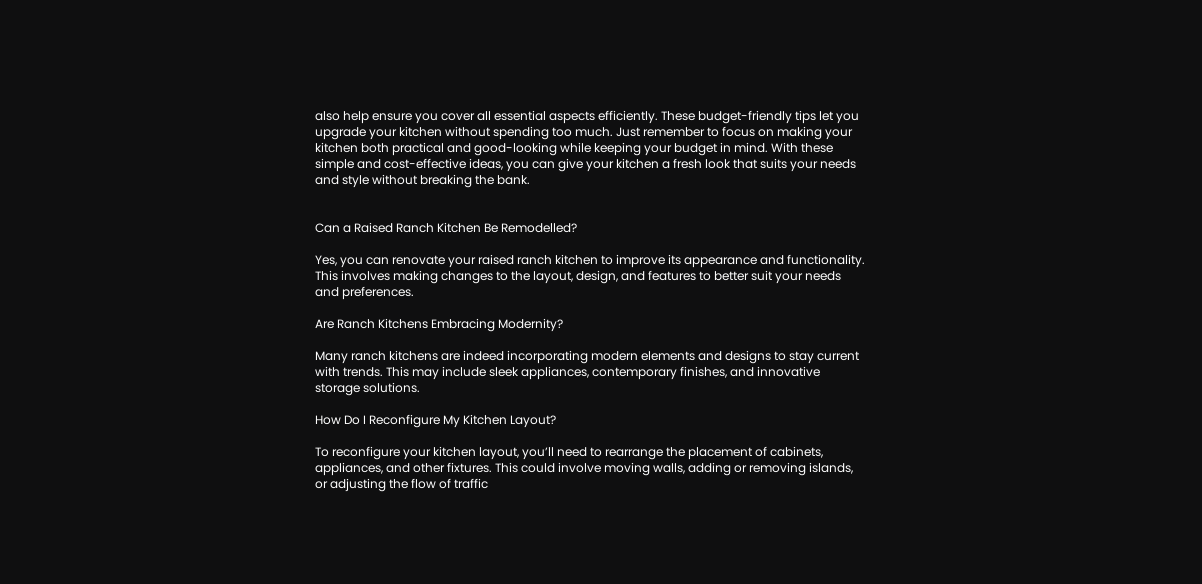also help ensure you cover all essential aspects efficiently. These budget-friendly tips let you upgrade your kitchen without spending too much. Just remember to focus on making your kitchen both practical and good-looking while keeping your budget in mind. With these simple and cost-effective ideas, you can give your kitchen a fresh look that suits your needs and style without breaking the bank.


Can a Raised Ranch Kitchen Be Remodelled?

Yes, you can renovate your raised ranch kitchen to improve its appearance and functionality. This involves making changes to the layout, design, and features to better suit your needs and preferences.

Are Ranch Kitchens Embracing Modernity?

Many ranch kitchens are indeed incorporating modern elements and designs to stay current with trends. This may include sleek appliances, contemporary finishes, and innovative storage solutions.

How Do I Reconfigure My Kitchen Layout?

To reconfigure your kitchen layout, you’ll need to rearrange the placement of cabinets, appliances, and other fixtures. This could involve moving walls, adding or removing islands, or adjusting the flow of traffic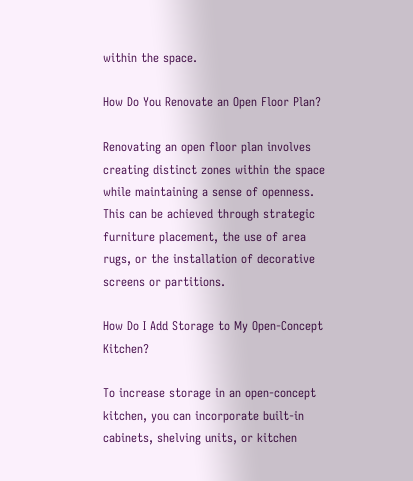within the space.

How Do You Renovate an Open Floor Plan?

Renovating an open floor plan involves creating distinct zones within the space while maintaining a sense of openness. This can be achieved through strategic furniture placement, the use of area rugs, or the installation of decorative screens or partitions.

How Do I Add Storage to My Open-Concept Kitchen?

To increase storage in an open-concept kitchen, you can incorporate built-in cabinets, shelving units, or kitchen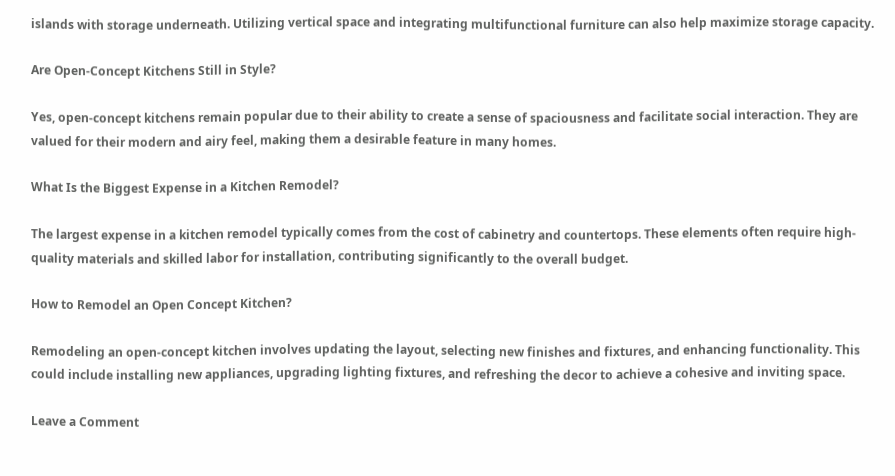islands with storage underneath. Utilizing vertical space and integrating multifunctional furniture can also help maximize storage capacity.

Are Open-Concept Kitchens Still in Style?

Yes, open-concept kitchens remain popular due to their ability to create a sense of spaciousness and facilitate social interaction. They are valued for their modern and airy feel, making them a desirable feature in many homes.

What Is the Biggest Expense in a Kitchen Remodel?

The largest expense in a kitchen remodel typically comes from the cost of cabinetry and countertops. These elements often require high-quality materials and skilled labor for installation, contributing significantly to the overall budget.

How to Remodel an Open Concept Kitchen?

Remodeling an open-concept kitchen involves updating the layout, selecting new finishes and fixtures, and enhancing functionality. This could include installing new appliances, upgrading lighting fixtures, and refreshing the decor to achieve a cohesive and inviting space.

Leave a Comment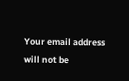Your email address will not be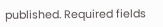published. Required fields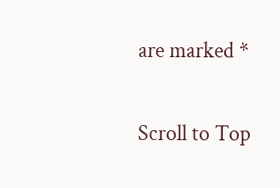are marked *

Scroll to Top